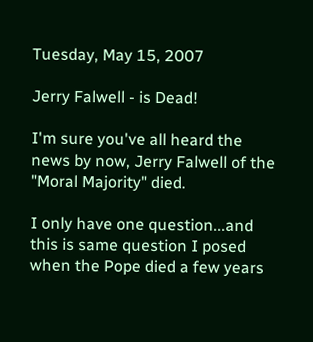Tuesday, May 15, 2007

Jerry Falwell - is Dead!

I'm sure you've all heard the news by now, Jerry Falwell of the "Moral Majority" died.

I only have one question...and this is same question I posed when the Pope died a few years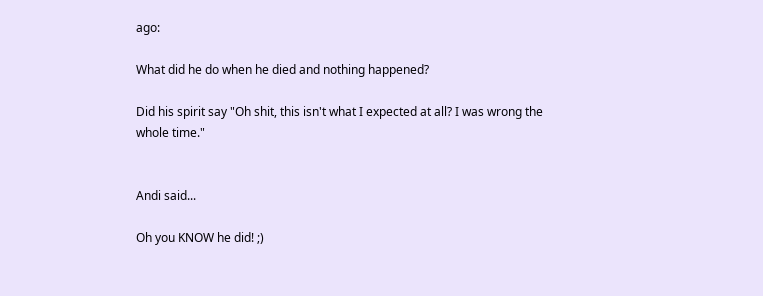ago:

What did he do when he died and nothing happened?

Did his spirit say "Oh shit, this isn't what I expected at all? I was wrong the whole time."


Andi said...

Oh you KNOW he did! ;)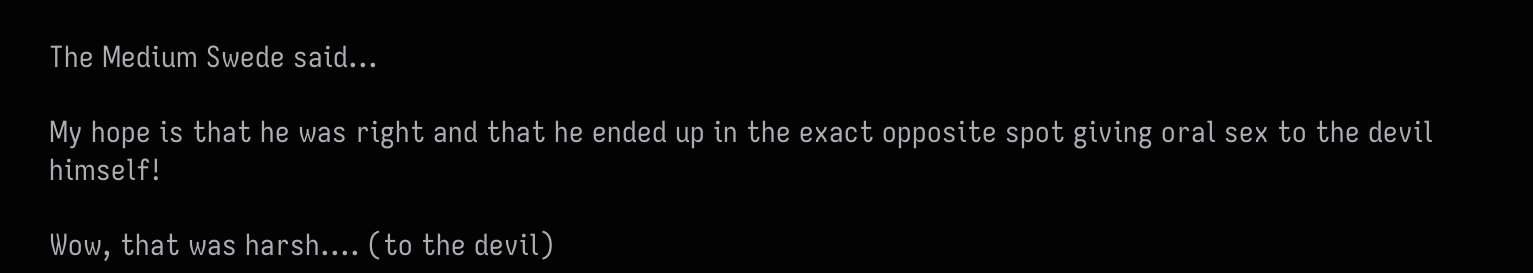The Medium Swede said...

My hope is that he was right and that he ended up in the exact opposite spot giving oral sex to the devil himself!

Wow, that was harsh.... (to the devil)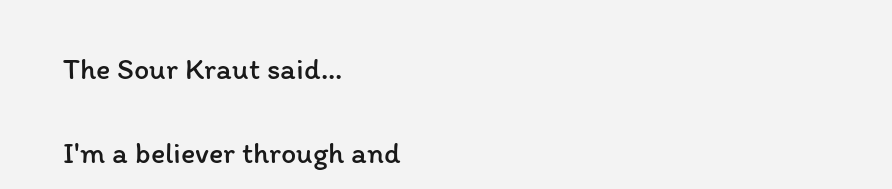The Sour Kraut said...

I'm a believer through and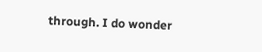through. I do wonder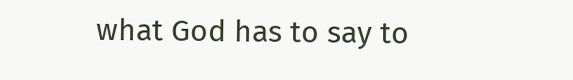what God has to say to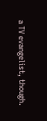a TV evangelist, though.